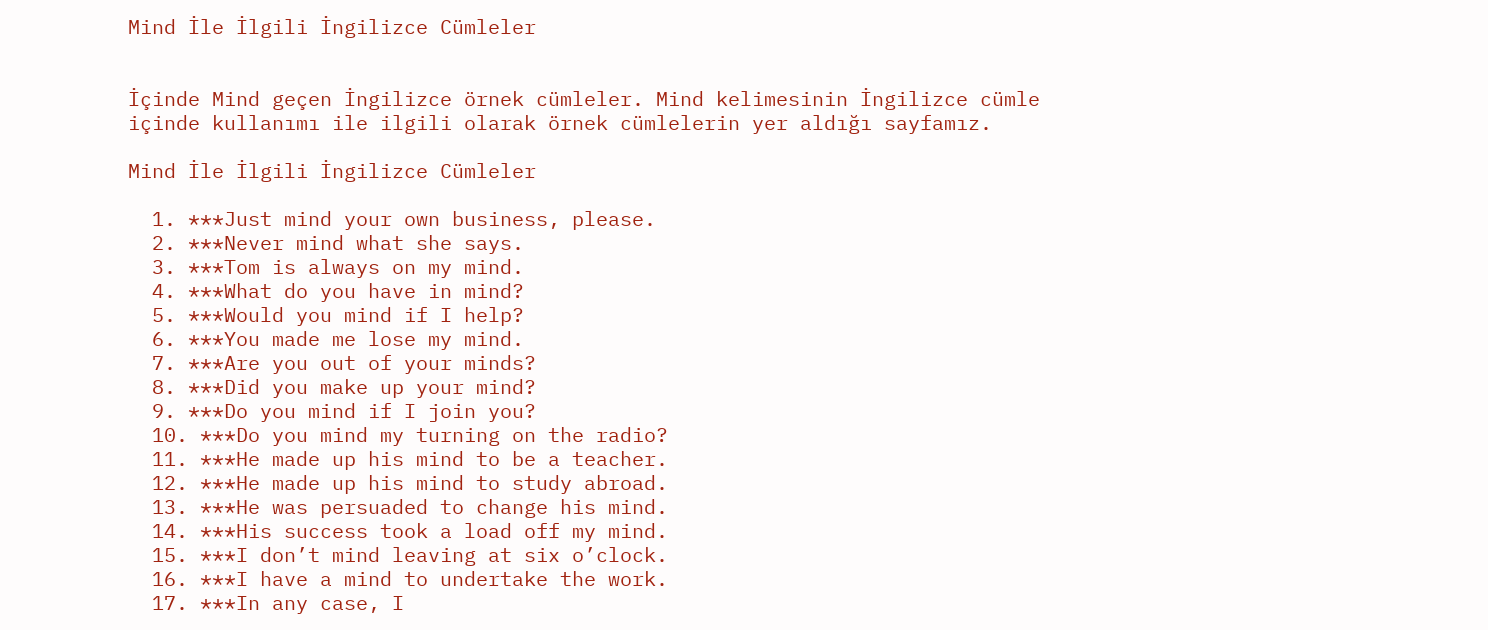Mind İle İlgili İngilizce Cümleler


İçinde Mind geçen İngilizce örnek cümleler. Mind kelimesinin İngilizce cümle içinde kullanımı ile ilgili olarak örnek cümlelerin yer aldığı sayfamız.

Mind İle İlgili İngilizce Cümleler

  1. ***Just mind your own business, please.
  2. ***Never mind what she says.
  3. ***Tom is always on my mind.
  4. ***What do you have in mind?
  5. ***Would you mind if I help?
  6. ***You made me lose my mind.
  7. ***Are you out of your minds?
  8. ***Did you make up your mind?
  9. ***Do you mind if I join you?
  10. ***Do you mind my turning on the radio?
  11. ***He made up his mind to be a teacher.
  12. ***He made up his mind to study abroad.
  13. ***He was persuaded to change his mind.
  14. ***His success took a load off my mind.
  15. ***I don’t mind leaving at six o’clock.
  16. ***I have a mind to undertake the work.
  17. ***In any case, I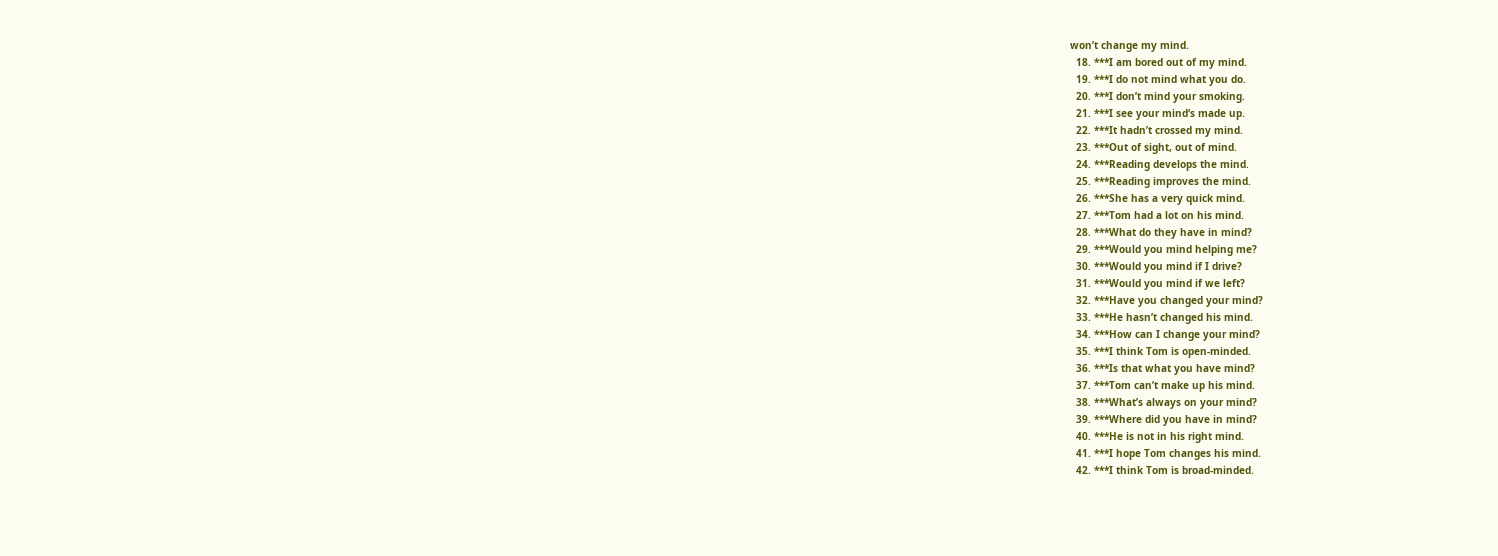won’t change my mind.
  18. ***I am bored out of my mind.
  19. ***I do not mind what you do.
  20. ***I don’t mind your smoking.
  21. ***I see your mind‘s made up.
  22. ***It hadn’t crossed my mind.
  23. ***Out of sight, out of mind.
  24. ***Reading develops the mind.
  25. ***Reading improves the mind.
  26. ***She has a very quick mind.
  27. ***Tom had a lot on his mind.
  28. ***What do they have in mind?
  29. ***Would you mind helping me?
  30. ***Would you mind if I drive?
  31. ***Would you mind if we left?
  32. ***Have you changed your mind?
  33. ***He hasn’t changed his mind.
  34. ***How can I change your mind?
  35. ***I think Tom is open-minded.
  36. ***Is that what you have mind?
  37. ***Tom can’t make up his mind.
  38. ***What’s always on your mind?
  39. ***Where did you have in mind?
  40. ***He is not in his right mind.
  41. ***I hope Tom changes his mind.
  42. ***I think Tom is broad-minded.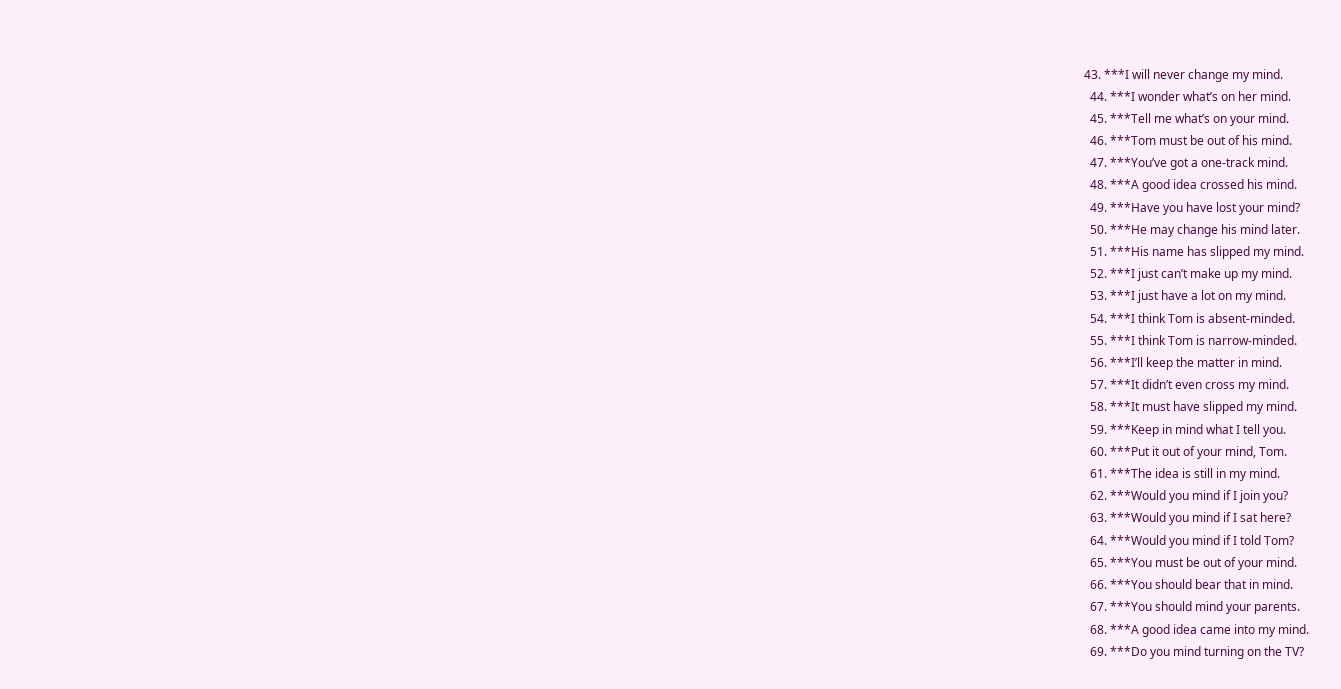43. ***I will never change my mind.
  44. ***I wonder what’s on her mind.
  45. ***Tell me what’s on your mind.
  46. ***Tom must be out of his mind.
  47. ***You’ve got a one-track mind.
  48. ***A good idea crossed his mind.
  49. ***Have you have lost your mind?
  50. ***He may change his mind later.
  51. ***His name has slipped my mind.
  52. ***I just can’t make up my mind.
  53. ***I just have a lot on my mind.
  54. ***I think Tom is absent-minded.
  55. ***I think Tom is narrow-minded.
  56. ***I’ll keep the matter in mind.
  57. ***It didn’t even cross my mind.
  58. ***It must have slipped my mind.
  59. ***Keep in mind what I tell you.
  60. ***Put it out of your mind, Tom.
  61. ***The idea is still in my mind.
  62. ***Would you mind if I join you?
  63. ***Would you mind if I sat here?
  64. ***Would you mind if I told Tom?
  65. ***You must be out of your mind.
  66. ***You should bear that in mind.
  67. ***You should mind your parents.
  68. ***A good idea came into my mind.
  69. ***Do you mind turning on the TV?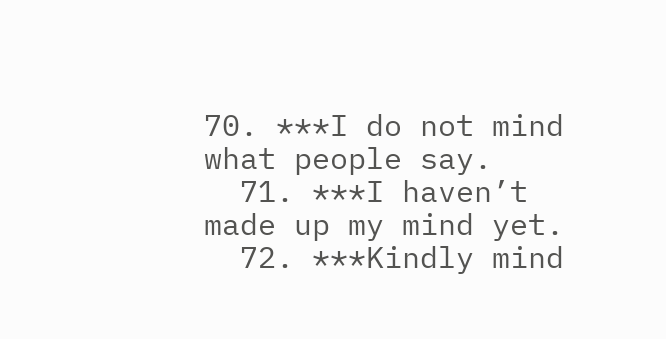70. ***I do not mind what people say.
  71. ***I haven’t made up my mind yet.
  72. ***Kindly mind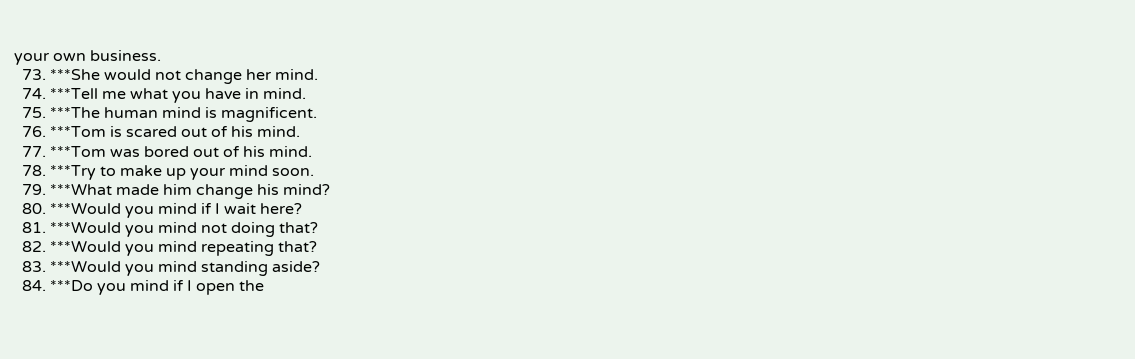your own business.
  73. ***She would not change her mind.
  74. ***Tell me what you have in mind.
  75. ***The human mind is magnificent.
  76. ***Tom is scared out of his mind.
  77. ***Tom was bored out of his mind.
  78. ***Try to make up your mind soon.
  79. ***What made him change his mind?
  80. ***Would you mind if I wait here?
  81. ***Would you mind not doing that?
  82. ***Would you mind repeating that?
  83. ***Would you mind standing aside?
  84. ***Do you mind if I open the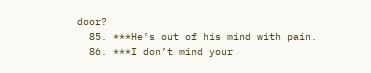door?
  85. ***He’s out of his mind with pain.
  86. ***I don’t mind your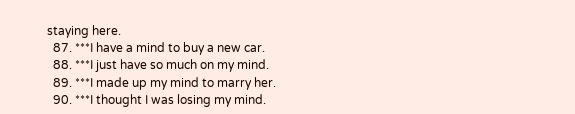staying here.
  87. ***I have a mind to buy a new car.
  88. ***I just have so much on my mind.
  89. ***I made up my mind to marry her.
  90. ***I thought I was losing my mind.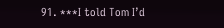91. ***I told Tom I’d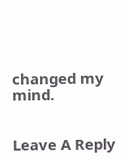changed my mind.


Leave A Reply